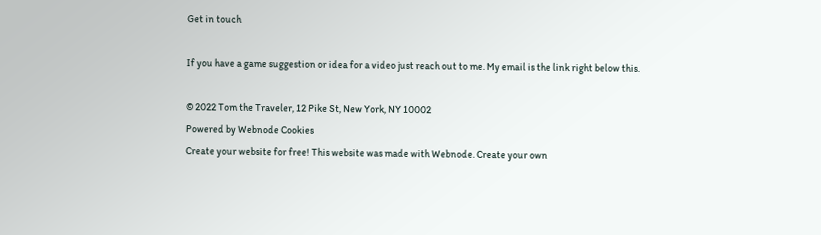Get in touch

If you have a game suggestion or idea for a video just reach out to me. My email is the link right below this.

© 2022 Tom the Traveler, 12 Pike St, New York, NY 10002
Powered by Webnode Cookies
Create your website for free! This website was made with Webnode. Create your own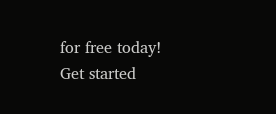for free today! Get started